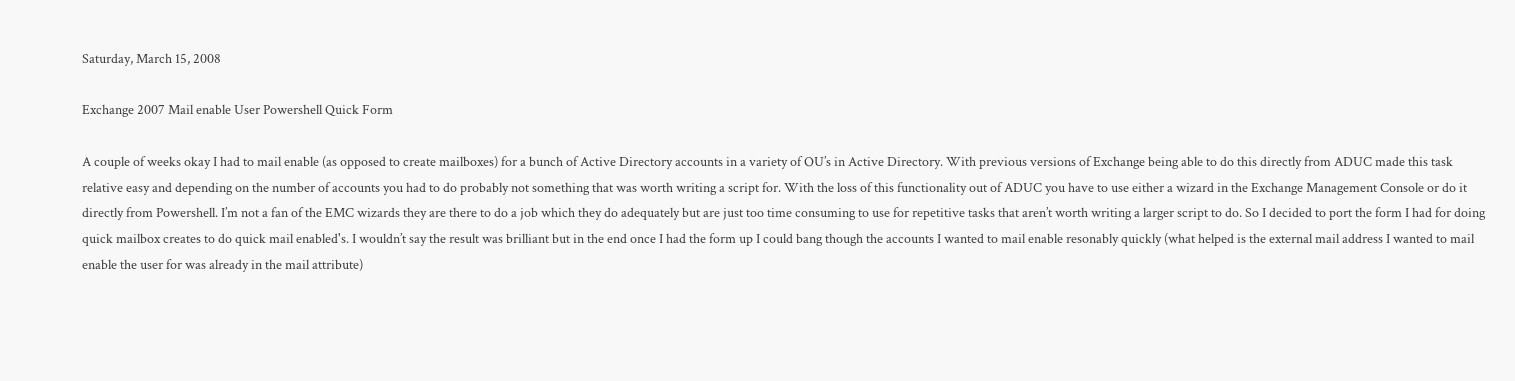Saturday, March 15, 2008

Exchange 2007 Mail enable User Powershell Quick Form

A couple of weeks okay I had to mail enable (as opposed to create mailboxes) for a bunch of Active Directory accounts in a variety of OU’s in Active Directory. With previous versions of Exchange being able to do this directly from ADUC made this task relative easy and depending on the number of accounts you had to do probably not something that was worth writing a script for. With the loss of this functionality out of ADUC you have to use either a wizard in the Exchange Management Console or do it directly from Powershell. I’m not a fan of the EMC wizards they are there to do a job which they do adequately but are just too time consuming to use for repetitive tasks that aren’t worth writing a larger script to do. So I decided to port the form I had for doing quick mailbox creates to do quick mail enabled's. I wouldn’t say the result was brilliant but in the end once I had the form up I could bang though the accounts I wanted to mail enable resonably quickly (what helped is the external mail address I wanted to mail enable the user for was already in the mail attribute)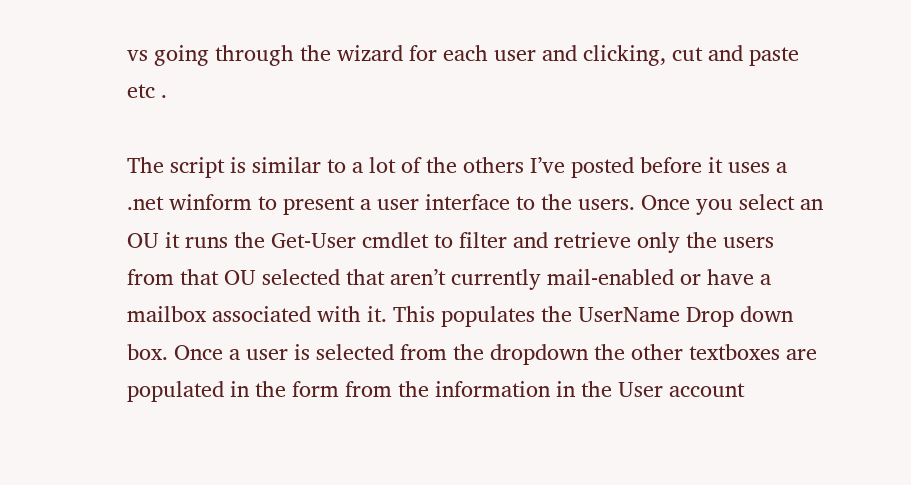vs going through the wizard for each user and clicking, cut and paste etc .

The script is similar to a lot of the others I’ve posted before it uses a .net winform to present a user interface to the users. Once you select an OU it runs the Get-User cmdlet to filter and retrieve only the users from that OU selected that aren’t currently mail-enabled or have a mailbox associated with it. This populates the UserName Drop down box. Once a user is selected from the dropdown the other textboxes are populated in the form from the information in the User account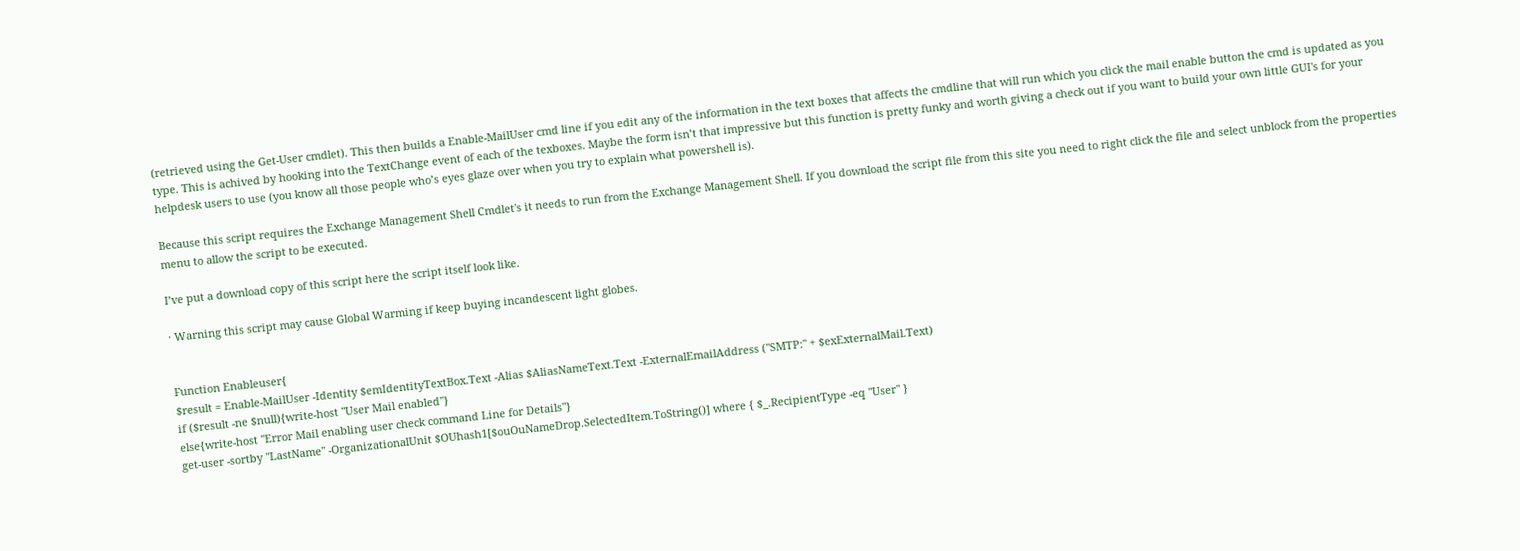(retrieved using the Get-User cmdlet). This then builds a Enable-MailUser cmd line if you edit any of the information in the text boxes that affects the cmdline that will run which you click the mail enable button the cmd is updated as you type. This is achived by hooking into the TextChange event of each of the texboxes. Maybe the form isn’t that impressive but this function is pretty funky and worth giving a check out if you want to build your own little GUI's for your helpdesk users to use (you know all those people who’s eyes glaze over when you try to explain what powershell is).

Because this script requires the Exchange Management Shell Cmdlet's it needs to run from the Exchange Management Shell. If you download the script file from this site you need to right click the file and select unblock from the properties menu to allow the script to be executed.

I’ve put a download copy of this script here the script itself look like.

· Warning this script may cause Global Warming if keep buying incandescent light globes.


Function Enableuser{
$result = Enable-MailUser -Identity $emIdentityTextBox.Text -Alias $AliasNameText.Text -ExternalEmailAddress ("SMTP:" + $exExternalMail.Text)
if ($result -ne $null){write-host "User Mail enabled"}
else{write-host "Error Mail enabling user check command Line for Details"}
get-user -sortby "LastName" -OrganizationalUnit $OUhash1[$ouOuNameDrop.SelectedItem.ToString()] where { $_.RecipientType -eq "User" }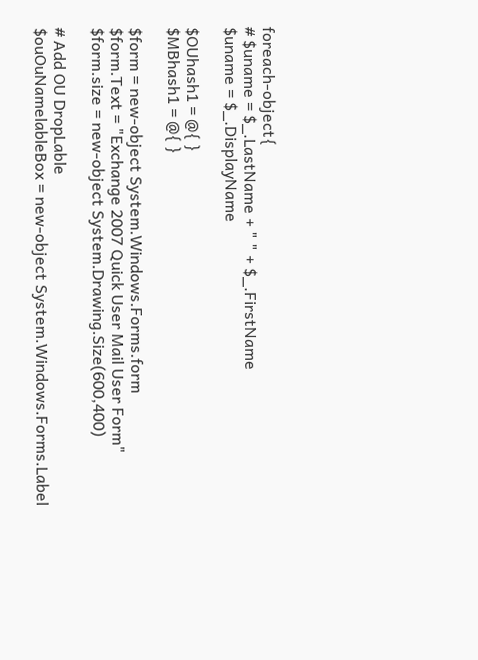foreach-object{
# $uname = $_.LastName + " " + $_.FirstName
$uname = $_.DisplayName

$OUhash1 = @{ }
$MBhash1 = @{ }

$form = new-object System.Windows.Forms.form
$form.Text = "Exchange 2007 Quick User Mail User Form"
$form.size = new-object System.Drawing.Size(600,400)

# Add OU DropLable
$ouOuNamelableBox = new-object System.Windows.Forms.Label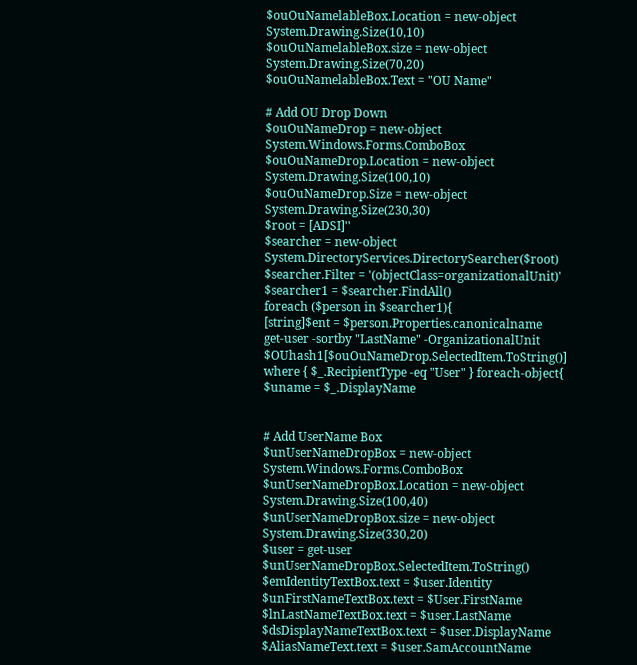$ouOuNamelableBox.Location = new-object System.Drawing.Size(10,10)
$ouOuNamelableBox.size = new-object System.Drawing.Size(70,20)
$ouOuNamelableBox.Text = "OU Name"

# Add OU Drop Down
$ouOuNameDrop = new-object System.Windows.Forms.ComboBox
$ouOuNameDrop.Location = new-object System.Drawing.Size(100,10)
$ouOuNameDrop.Size = new-object System.Drawing.Size(230,30)
$root = [ADSI]''
$searcher = new-object System.DirectoryServices.DirectorySearcher($root)
$searcher.Filter = '(objectClass=organizationalUnit)'
$searcher1 = $searcher.FindAll()
foreach ($person in $searcher1){
[string]$ent = $person.Properties.canonicalname
get-user -sortby "LastName" -OrganizationalUnit $OUhash1[$ouOuNameDrop.SelectedItem.ToString()] where { $_.RecipientType -eq "User" } foreach-object{
$uname = $_.DisplayName


# Add UserName Box
$unUserNameDropBox = new-object System.Windows.Forms.ComboBox
$unUserNameDropBox.Location = new-object System.Drawing.Size(100,40)
$unUserNameDropBox.size = new-object System.Drawing.Size(330,20)
$user = get-user $unUserNameDropBox.SelectedItem.ToString()
$emIdentityTextBox.text = $user.Identity
$unFirstNameTextBox.text = $User.FirstName
$lnLastNameTextBox.text = $user.LastName
$dsDisplayNameTextBox.text = $user.DisplayName
$AliasNameText.text = $user.SamAccountName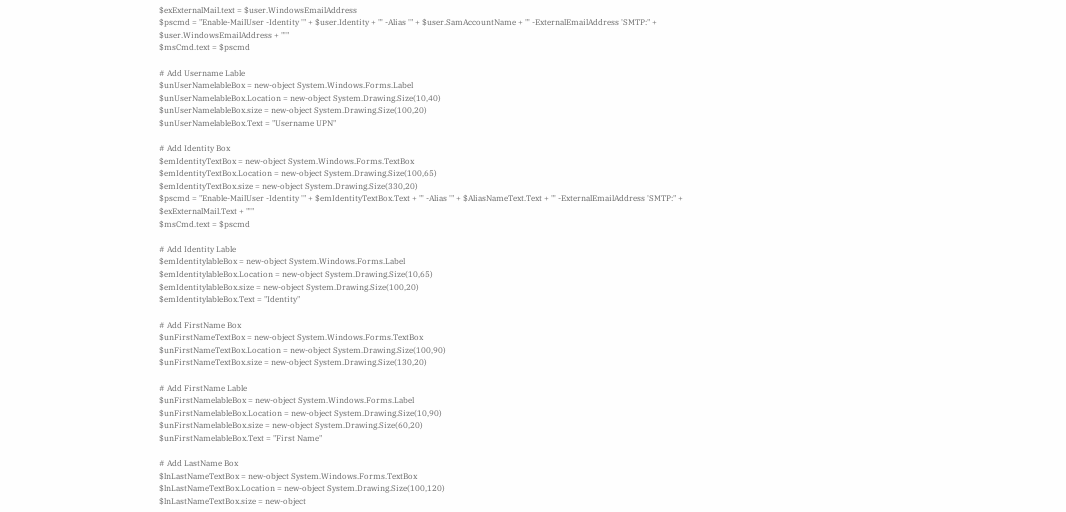$exExternalMail.text = $user.WindowsEmailAddress
$pscmd = "Enable-MailUser -Identity '" + $user.Identity + "' -Alias '" + $user.SamAccountName + "' -ExternalEmailAddress 'SMTP:" + $user.WindowsEmailAddress + "'"
$msCmd.text = $pscmd

# Add Username Lable
$unUserNamelableBox = new-object System.Windows.Forms.Label
$unUserNamelableBox.Location = new-object System.Drawing.Size(10,40)
$unUserNamelableBox.size = new-object System.Drawing.Size(100,20)
$unUserNamelableBox.Text = "Username UPN"

# Add Identity Box
$emIdentityTextBox = new-object System.Windows.Forms.TextBox
$emIdentityTextBox.Location = new-object System.Drawing.Size(100,65)
$emIdentityTextBox.size = new-object System.Drawing.Size(330,20)
$pscmd = "Enable-MailUser -Identity '" + $emIdentityTextBox.Text + "' -Alias '" + $AliasNameText.Text + "' -ExternalEmailAddress 'SMTP:" + $exExternalMail.Text + "'"
$msCmd.text = $pscmd

# Add Identity Lable
$emIdentitylableBox = new-object System.Windows.Forms.Label
$emIdentitylableBox.Location = new-object System.Drawing.Size(10,65)
$emIdentitylableBox.size = new-object System.Drawing.Size(100,20)
$emIdentitylableBox.Text = "Identity"

# Add FirstName Box
$unFirstNameTextBox = new-object System.Windows.Forms.TextBox
$unFirstNameTextBox.Location = new-object System.Drawing.Size(100,90)
$unFirstNameTextBox.size = new-object System.Drawing.Size(130,20)

# Add FirstName Lable
$unFirstNamelableBox = new-object System.Windows.Forms.Label
$unFirstNamelableBox.Location = new-object System.Drawing.Size(10,90)
$unFirstNamelableBox.size = new-object System.Drawing.Size(60,20)
$unFirstNamelableBox.Text = "First Name"

# Add LastName Box
$lnLastNameTextBox = new-object System.Windows.Forms.TextBox
$lnLastNameTextBox.Location = new-object System.Drawing.Size(100,120)
$lnLastNameTextBox.size = new-object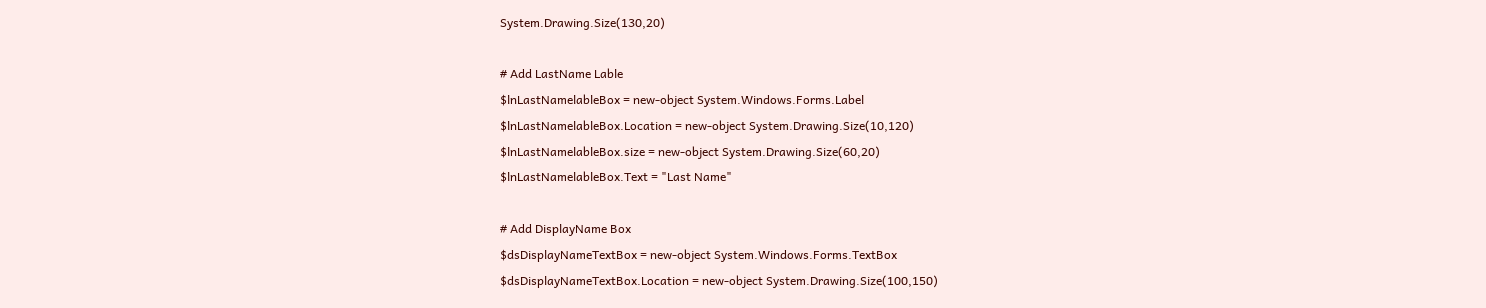System.Drawing.Size(130,20)

# Add LastName Lable
$lnLastNamelableBox = new-object System.Windows.Forms.Label
$lnLastNamelableBox.Location = new-object System.Drawing.Size(10,120)
$lnLastNamelableBox.size = new-object System.Drawing.Size(60,20)
$lnLastNamelableBox.Text = "Last Name"

# Add DisplayName Box
$dsDisplayNameTextBox = new-object System.Windows.Forms.TextBox
$dsDisplayNameTextBox.Location = new-object System.Drawing.Size(100,150)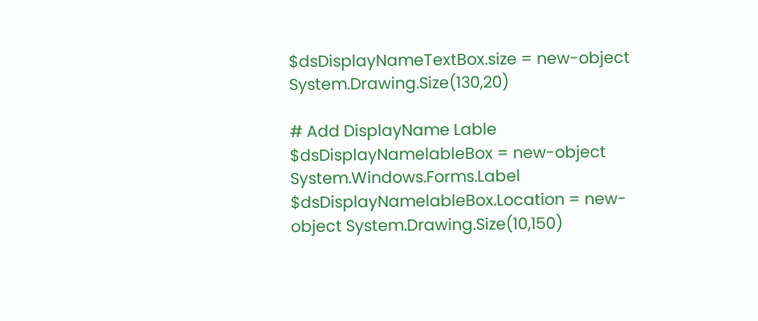$dsDisplayNameTextBox.size = new-object System.Drawing.Size(130,20)

# Add DisplayName Lable
$dsDisplayNamelableBox = new-object System.Windows.Forms.Label
$dsDisplayNamelableBox.Location = new-object System.Drawing.Size(10,150)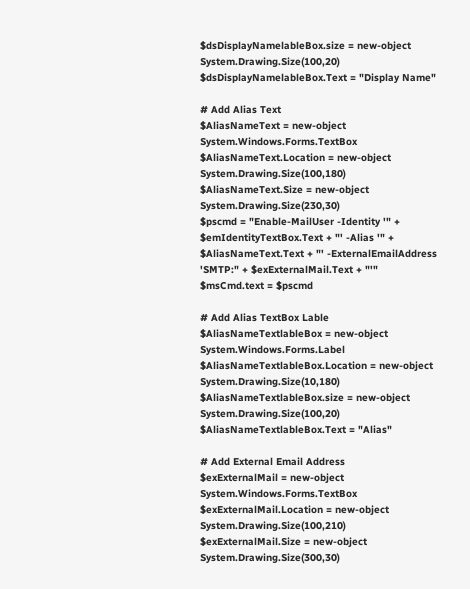$dsDisplayNamelableBox.size = new-object System.Drawing.Size(100,20)
$dsDisplayNamelableBox.Text = "Display Name"

# Add Alias Text
$AliasNameText = new-object System.Windows.Forms.TextBox
$AliasNameText.Location = new-object System.Drawing.Size(100,180)
$AliasNameText.Size = new-object System.Drawing.Size(230,30)
$pscmd = "Enable-MailUser -Identity '" + $emIdentityTextBox.Text + "' -Alias '" + $AliasNameText.Text + "' -ExternalEmailAddress 'SMTP:" + $exExternalMail.Text + "'"
$msCmd.text = $pscmd

# Add Alias TextBox Lable
$AliasNameTextlableBox = new-object System.Windows.Forms.Label
$AliasNameTextlableBox.Location = new-object System.Drawing.Size(10,180)
$AliasNameTextlableBox.size = new-object System.Drawing.Size(100,20)
$AliasNameTextlableBox.Text = "Alias"

# Add External Email Address
$exExternalMail = new-object System.Windows.Forms.TextBox
$exExternalMail.Location = new-object System.Drawing.Size(100,210)
$exExternalMail.Size = new-object System.Drawing.Size(300,30)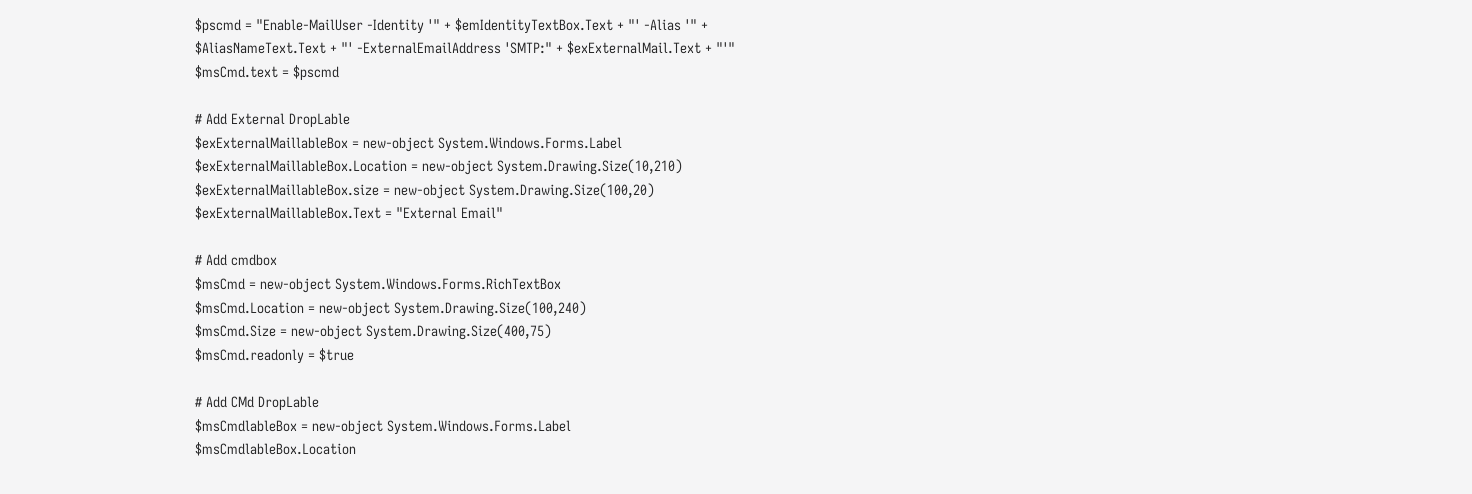$pscmd = "Enable-MailUser -Identity '" + $emIdentityTextBox.Text + "' -Alias '" + $AliasNameText.Text + "' -ExternalEmailAddress 'SMTP:" + $exExternalMail.Text + "'"
$msCmd.text = $pscmd

# Add External DropLable
$exExternalMaillableBox = new-object System.Windows.Forms.Label
$exExternalMaillableBox.Location = new-object System.Drawing.Size(10,210)
$exExternalMaillableBox.size = new-object System.Drawing.Size(100,20)
$exExternalMaillableBox.Text = "External Email"

# Add cmdbox
$msCmd = new-object System.Windows.Forms.RichTextBox
$msCmd.Location = new-object System.Drawing.Size(100,240)
$msCmd.Size = new-object System.Drawing.Size(400,75)
$msCmd.readonly = $true

# Add CMd DropLable
$msCmdlableBox = new-object System.Windows.Forms.Label
$msCmdlableBox.Location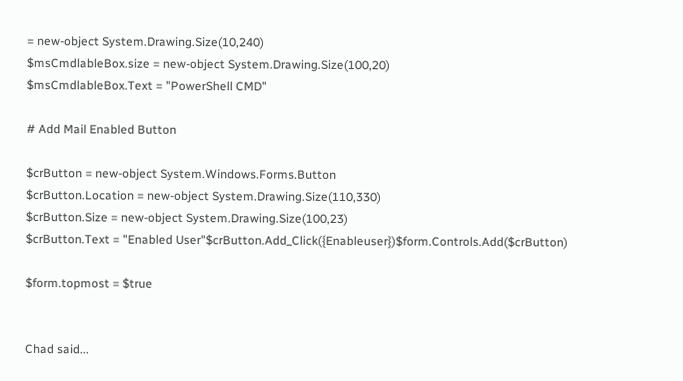= new-object System.Drawing.Size(10,240)
$msCmdlableBox.size = new-object System.Drawing.Size(100,20)
$msCmdlableBox.Text = "PowerShell CMD"

# Add Mail Enabled Button

$crButton = new-object System.Windows.Forms.Button
$crButton.Location = new-object System.Drawing.Size(110,330)
$crButton.Size = new-object System.Drawing.Size(100,23)
$crButton.Text = "Enabled User"$crButton.Add_Click({Enableuser})$form.Controls.Add($crButton)

$form.topmost = $true


Chad said...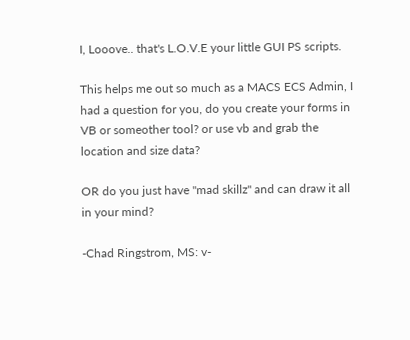I, Looove.. that's L.O.V.E your little GUI PS scripts.

This helps me out so much as a MACS ECS Admin, I had a question for you, do you create your forms in VB or someother tool? or use vb and grab the location and size data?

OR do you just have "mad skillz" and can draw it all in your mind?

-Chad Ringstrom, MS: v-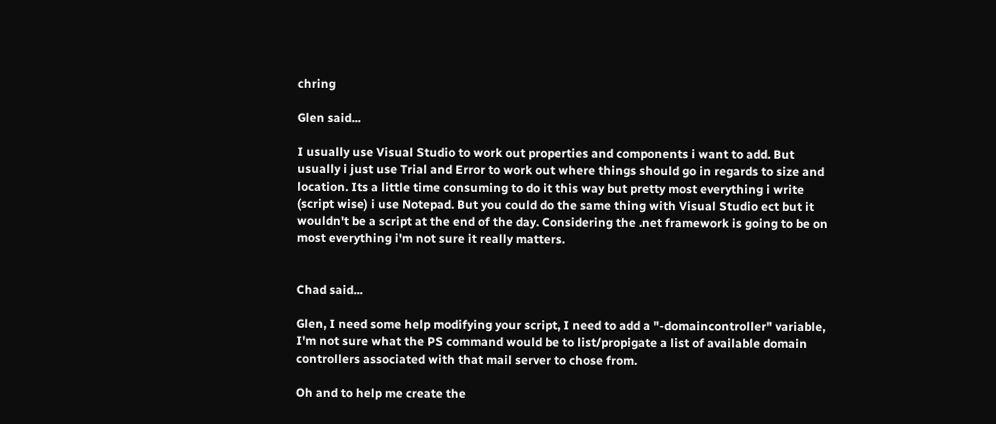chring

Glen said...

I usually use Visual Studio to work out properties and components i want to add. But usually i just use Trial and Error to work out where things should go in regards to size and location. Its a little time consuming to do it this way but pretty most everything i write (script wise) i use Notepad. But you could do the same thing with Visual Studio ect but it wouldn't be a script at the end of the day. Considering the .net framework is going to be on most everything i'm not sure it really matters.


Chad said...

Glen, I need some help modifying your script, I need to add a "-domaincontroller" variable, I'm not sure what the PS command would be to list/propigate a list of available domain controllers associated with that mail server to chose from.

Oh and to help me create the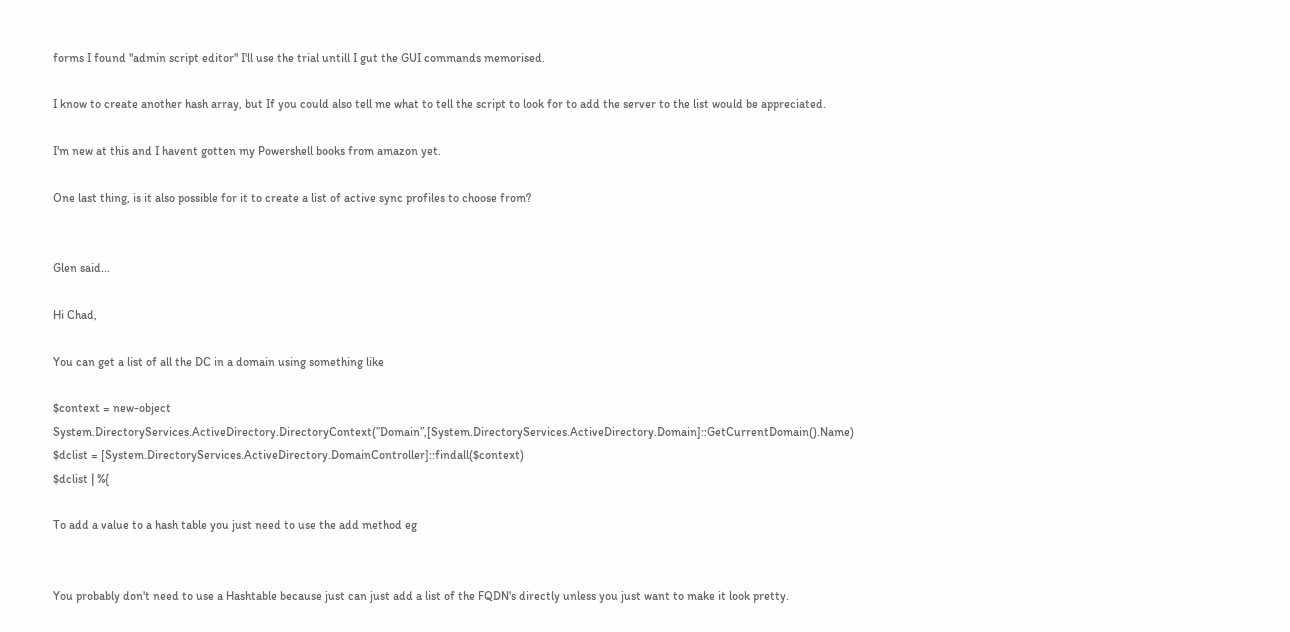forms I found "admin script editor" I'll use the trial untill I gut the GUI commands memorised.

I know to create another hash array, but If you could also tell me what to tell the script to look for to add the server to the list would be appreciated.

I'm new at this and I havent gotten my Powershell books from amazon yet.

One last thing, is it also possible for it to create a list of active sync profiles to choose from?


Glen said...

Hi Chad,

You can get a list of all the DC in a domain using something like

$context = new-object System.DirectoryServices.ActiveDirectory.DirectoryContext(”Domain”,[System.DirectoryServices.ActiveDirectory.Domain]::GetCurrentDomain().Name)
$dclist = [System.DirectoryServices.ActiveDirectory.DomainController]::findall($context)
$dclist | %{

To add a value to a hash table you just need to use the add method eg


You probably don't need to use a Hashtable because just can just add a list of the FQDN's directly unless you just want to make it look pretty.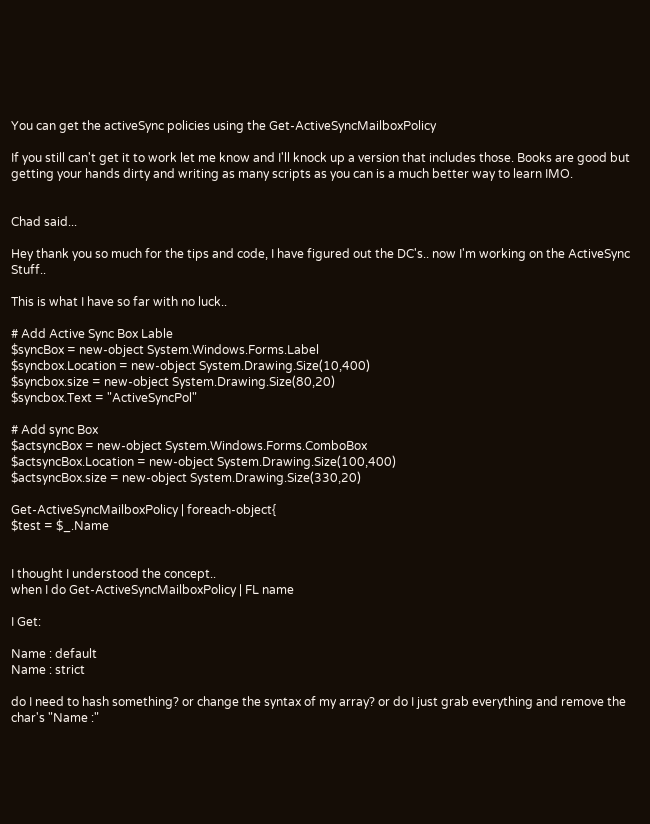You can get the activeSync policies using the Get-ActiveSyncMailboxPolicy

If you still can't get it to work let me know and I'll knock up a version that includes those. Books are good but getting your hands dirty and writing as many scripts as you can is a much better way to learn IMO.


Chad said...

Hey thank you so much for the tips and code, I have figured out the DC's.. now I'm working on the ActiveSync Stuff..

This is what I have so far with no luck..

# Add Active Sync Box Lable
$syncBox = new-object System.Windows.Forms.Label
$syncbox.Location = new-object System.Drawing.Size(10,400)
$syncbox.size = new-object System.Drawing.Size(80,20)
$syncbox.Text = "ActiveSyncPol"

# Add sync Box
$actsyncBox = new-object System.Windows.Forms.ComboBox
$actsyncBox.Location = new-object System.Drawing.Size(100,400)
$actsyncBox.size = new-object System.Drawing.Size(330,20)

Get-ActiveSyncMailboxPolicy | foreach-object{
$test = $_.Name


I thought I understood the concept..
when I do Get-ActiveSyncMailboxPolicy | FL name

I Get:

Name : default
Name : strict

do I need to hash something? or change the syntax of my array? or do I just grab everything and remove the char's "Name :"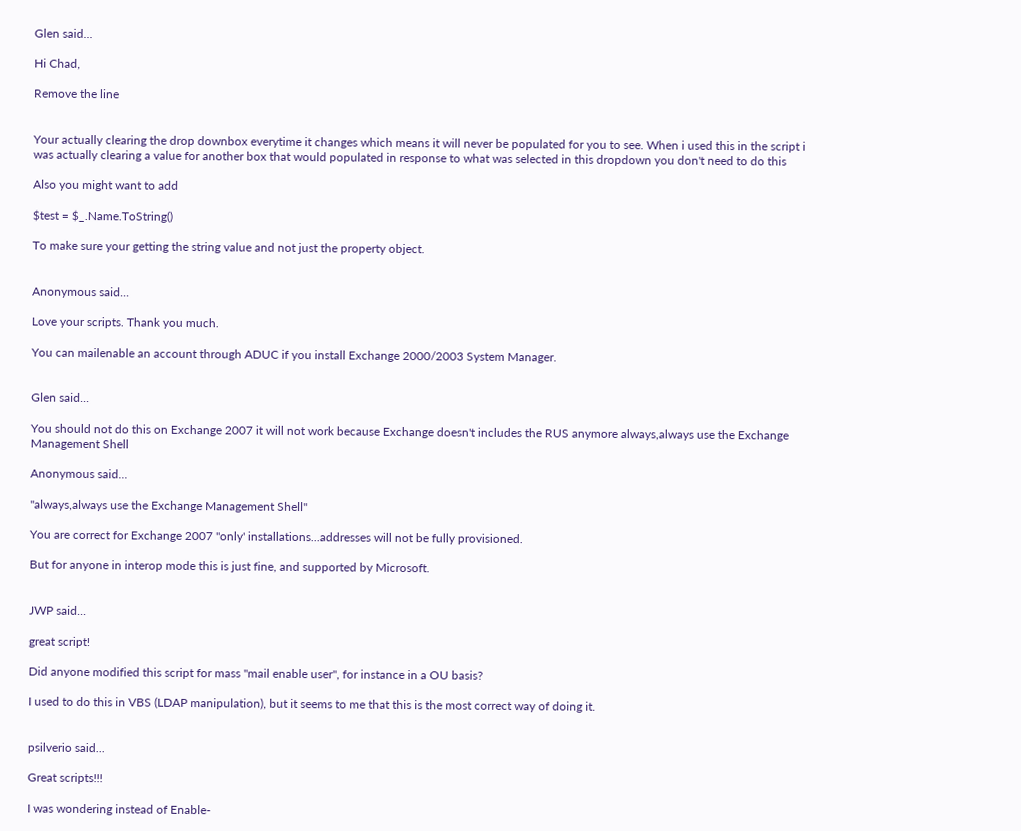Glen said...

Hi Chad,

Remove the line


Your actually clearing the drop downbox everytime it changes which means it will never be populated for you to see. When i used this in the script i was actually clearing a value for another box that would populated in response to what was selected in this dropdown you don't need to do this

Also you might want to add

$test = $_.Name.ToString()

To make sure your getting the string value and not just the property object.


Anonymous said...

Love your scripts. Thank you much.

You can mailenable an account through ADUC if you install Exchange 2000/2003 System Manager.


Glen said...

You should not do this on Exchange 2007 it will not work because Exchange doesn't includes the RUS anymore always,always use the Exchange Management Shell

Anonymous said...

"always,always use the Exchange Management Shell"

You are correct for Exchange 2007 "only' installations...addresses will not be fully provisioned.

But for anyone in interop mode this is just fine, and supported by Microsoft.


JWP said...

great script!

Did anyone modified this script for mass "mail enable user", for instance in a OU basis?

I used to do this in VBS (LDAP manipulation), but it seems to me that this is the most correct way of doing it.


psilverio said...

Great scripts!!!

I was wondering instead of Enable-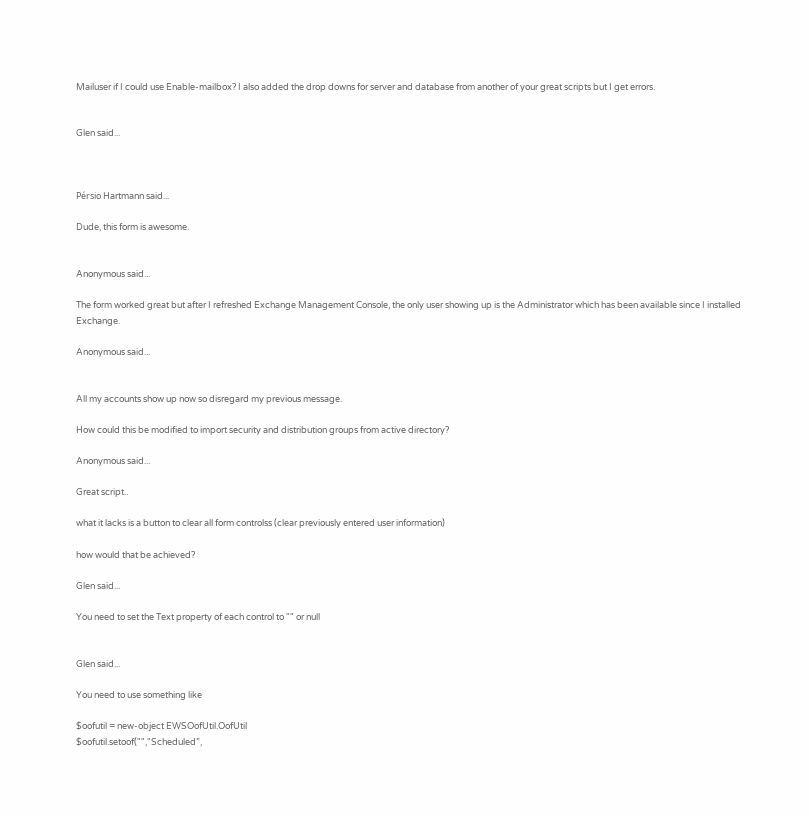Mailuser if I could use Enable-mailbox? I also added the drop downs for server and database from another of your great scripts but I get errors.


Glen said...



Pérsio Hartmann said...

Dude, this form is awesome.


Anonymous said...

The form worked great but after I refreshed Exchange Management Console, the only user showing up is the Administrator which has been available since I installed Exchange.

Anonymous said...


All my accounts show up now so disregard my previous message.

How could this be modified to import security and distribution groups from active directory?

Anonymous said...

Great script..

what it lacks is a button to clear all form controlss (clear previously entered user information)

how would that be achieved?

Glen said...

You need to set the Text property of each control to "" or null


Glen said...

You need to use something like

$oofutil = new-object EWSOofUtil.OofUtil
$oofutil.setoof("","Scheduled”,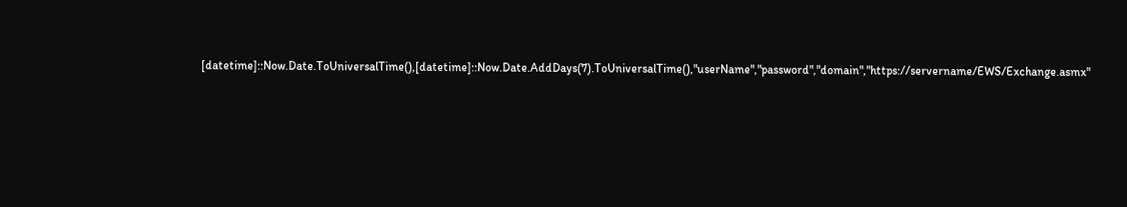[datetime]::Now.Date.ToUniversalTime(),[datetime]::Now.Date.AddDays(7).ToUniversalTime(),"userName","password","domain","https://servername/EWS/Exchange.asmx"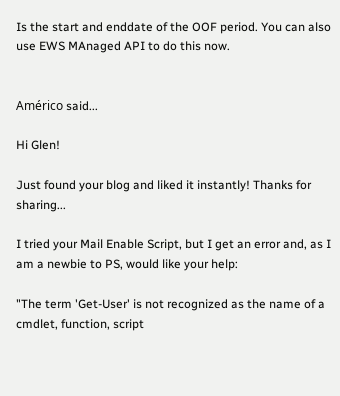Is the start and enddate of the OOF period. You can also use EWS MAnaged API to do this now.


Américo said...

Hi Glen!

Just found your blog and liked it instantly! Thanks for sharing...

I tried your Mail Enable Script, but I get an error and, as I am a newbie to PS, would like your help:

"The term 'Get-User' is not recognized as the name of a cmdlet, function, script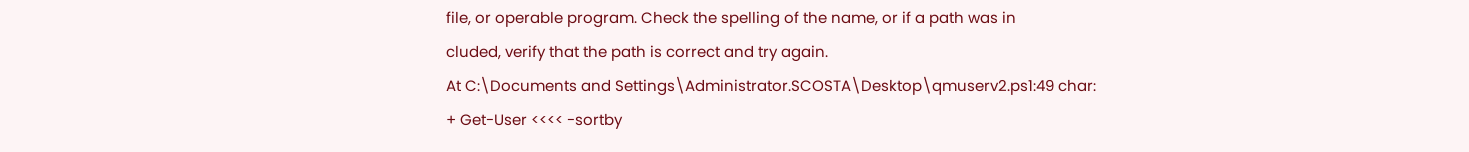file, or operable program. Check the spelling of the name, or if a path was in
cluded, verify that the path is correct and try again.
At C:\Documents and Settings\Administrator.SCOSTA\Desktop\qmuserv2.ps1:49 char:
+ Get-User <<<< -sortby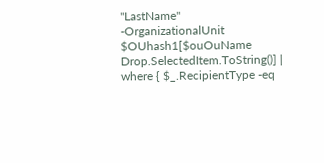"LastName" -OrganizationalUnit $OUhash1[$ouOuName
Drop.SelectedItem.ToString()] | where { $_.RecipientType -eq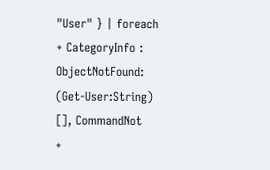"User" } | foreach
+ CategoryInfo : ObjectNotFound: (Get-User:String) [], CommandNot
+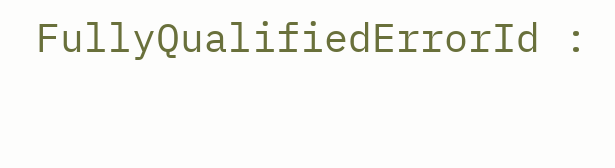FullyQualifiedErrorId :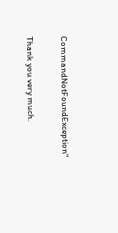CommandNotFoundException"

Thank you very much.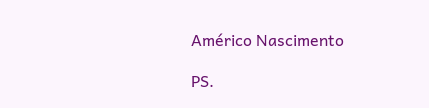Américo Nascimento

PS.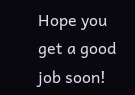Hope you get a good job soon!